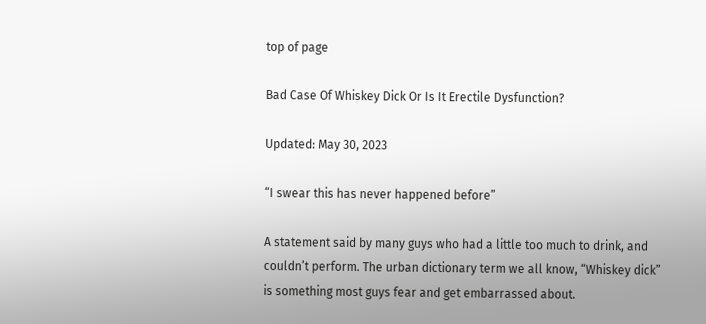top of page

Bad Case Of Whiskey Dick Or Is It Erectile Dysfunction?

Updated: May 30, 2023

“I swear this has never happened before”

A statement said by many guys who had a little too much to drink, and couldn’t perform. The urban dictionary term we all know, “Whiskey dick” is something most guys fear and get embarrassed about.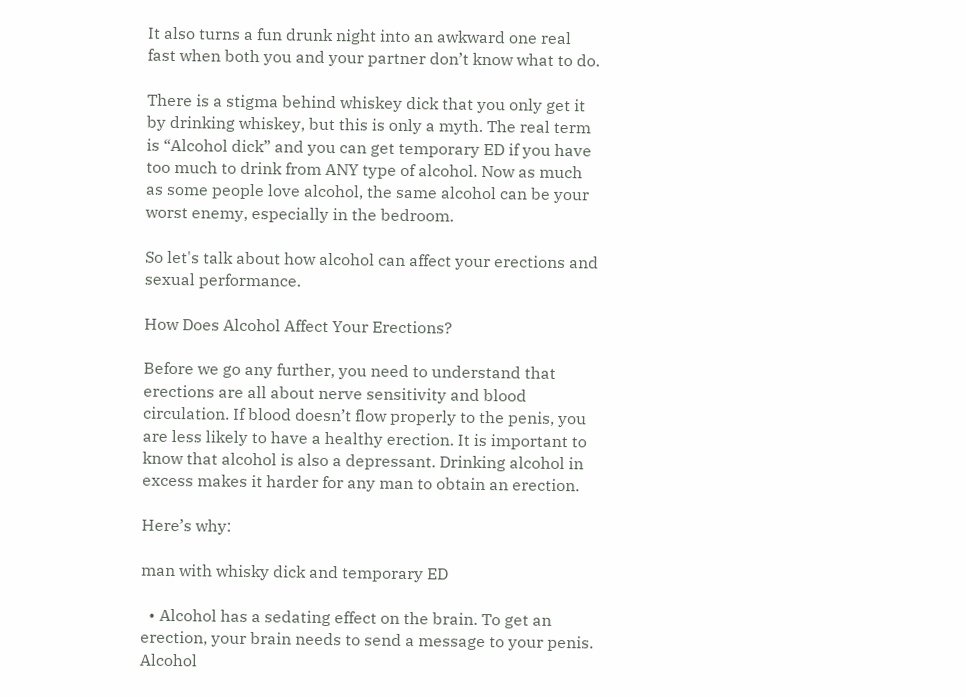It also turns a fun drunk night into an awkward one real fast when both you and your partner don’t know what to do.

There is a stigma behind whiskey dick that you only get it by drinking whiskey, but this is only a myth. The real term is “Alcohol dick” and you can get temporary ED if you have too much to drink from ANY type of alcohol. Now as much as some people love alcohol, the same alcohol can be your worst enemy, especially in the bedroom.

So let's talk about how alcohol can affect your erections and sexual performance.

How Does Alcohol Affect Your Erections?

Before we go any further, you need to understand that erections are all about nerve sensitivity and blood circulation. If blood doesn’t flow properly to the penis, you are less likely to have a healthy erection. It is important to know that alcohol is also a depressant. Drinking alcohol in excess makes it harder for any man to obtain an erection.

Here’s why:

man with whisky dick and temporary ED

  • Alcohol has a sedating effect on the brain. To get an erection, your brain needs to send a message to your penis. Alcohol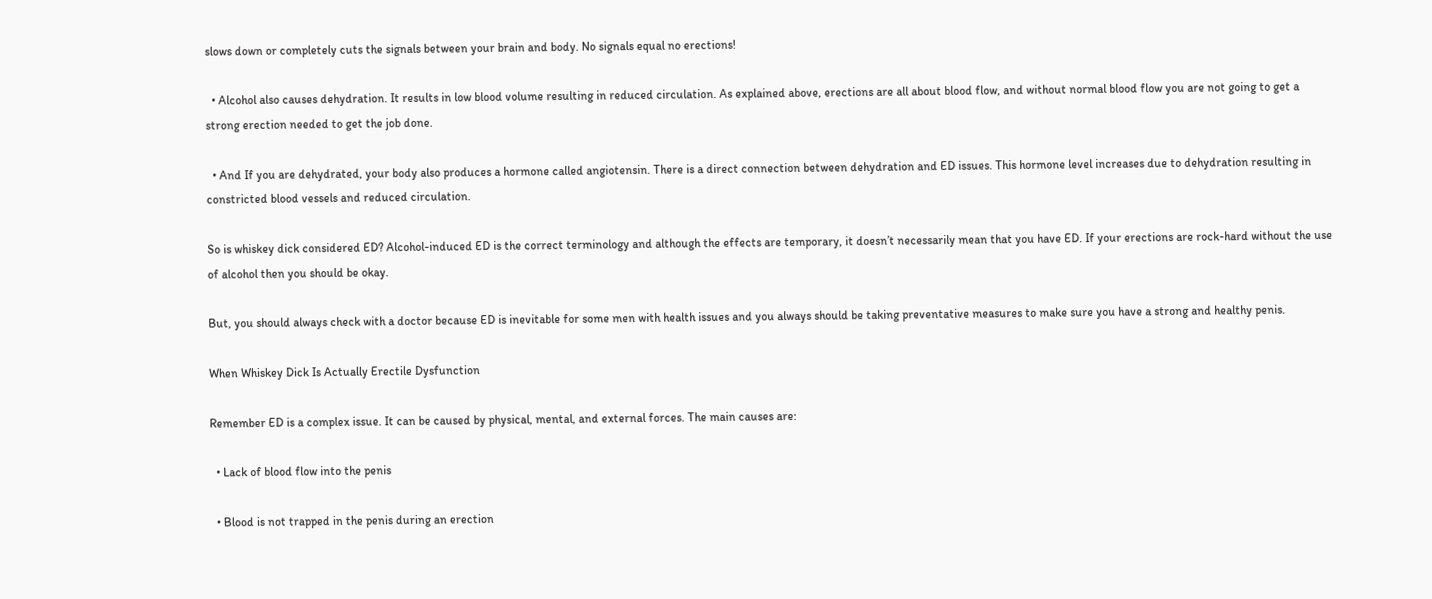slows down or completely cuts the signals between your brain and body. No signals equal no erections!

  • Alcohol also causes dehydration. It results in low blood volume resulting in reduced circulation. As explained above, erections are all about blood flow, and without normal blood flow you are not going to get a strong erection needed to get the job done.

  • And If you are dehydrated, your body also produces a hormone called angiotensin. There is a direct connection between dehydration and ED issues. This hormone level increases due to dehydration resulting in constricted blood vessels and reduced circulation.

So is whiskey dick considered ED? Alcohol-induced ED is the correct terminology and although the effects are temporary, it doesn’t necessarily mean that you have ED. If your erections are rock-hard without the use of alcohol then you should be okay.

But, you should always check with a doctor because ED is inevitable for some men with health issues and you always should be taking preventative measures to make sure you have a strong and healthy penis.

When Whiskey Dick Is Actually Erectile Dysfunction

Remember ED is a complex issue. It can be caused by physical, mental, and external forces. The main causes are:

  • Lack of blood flow into the penis

  • Blood is not trapped in the penis during an erection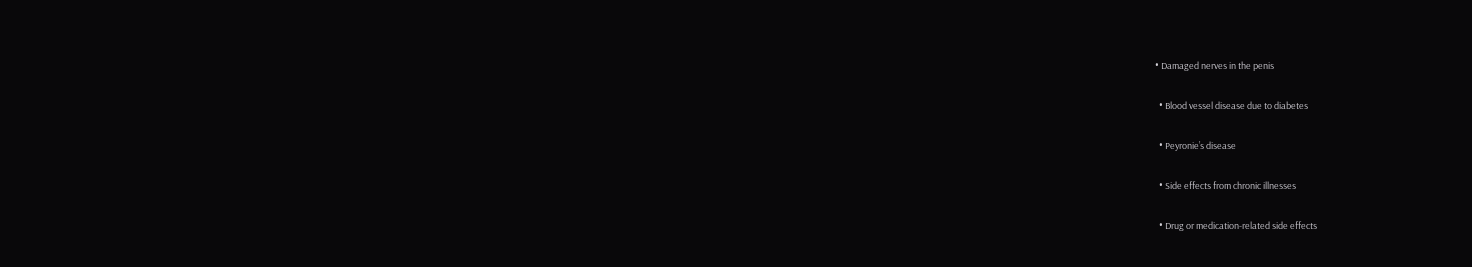• Damaged nerves in the penis

  • Blood vessel disease due to diabetes

  • Peyronie’s disease

  • Side effects from chronic illnesses

  • Drug or medication-related side effects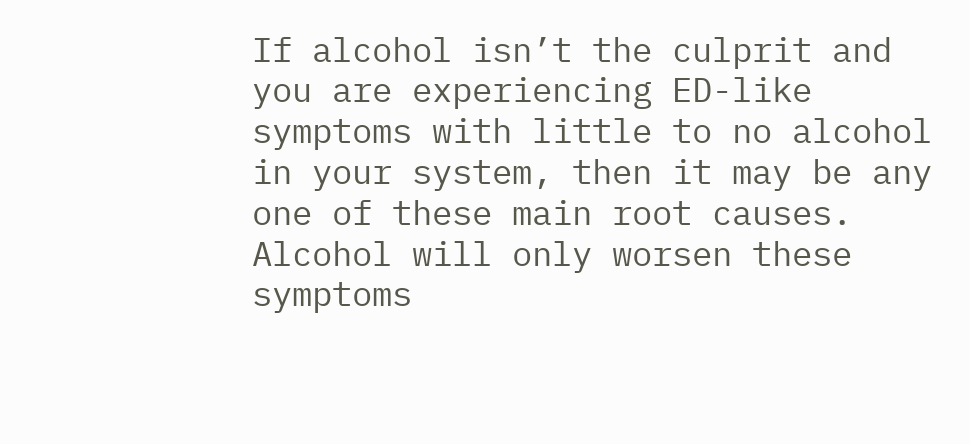If alcohol isn’t the culprit and you are experiencing ED-like symptoms with little to no alcohol in your system, then it may be any one of these main root causes. Alcohol will only worsen these symptoms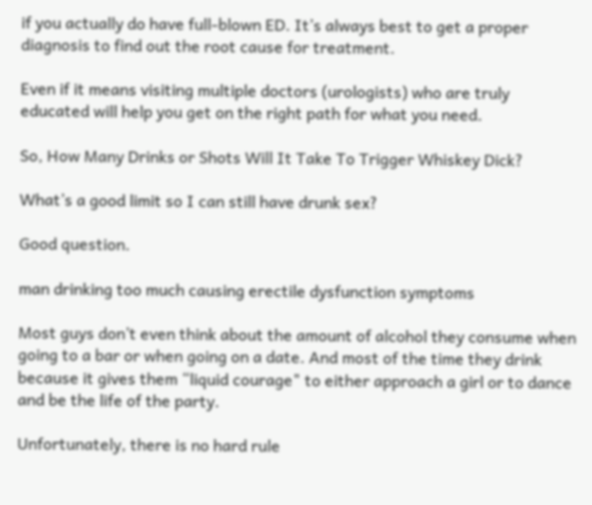if you actually do have full-blown ED. It’s always best to get a proper diagnosis to find out the root cause for treatment.

Even if it means visiting multiple doctors (urologists) who are truly educated will help you get on the right path for what you need.

So, How Many Drinks or Shots Will It Take To Trigger Whiskey Dick?

What’s a good limit so I can still have drunk sex?

Good question.

man drinking too much causing erectile dysfunction symptoms

Most guys don’t even think about the amount of alcohol they consume when going to a bar or when going on a date. And most of the time they drink because it gives them “liquid courage" to either approach a girl or to dance and be the life of the party.

Unfortunately, there is no hard rule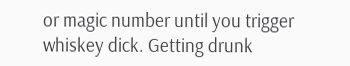or magic number until you trigger whiskey dick. Getting drunk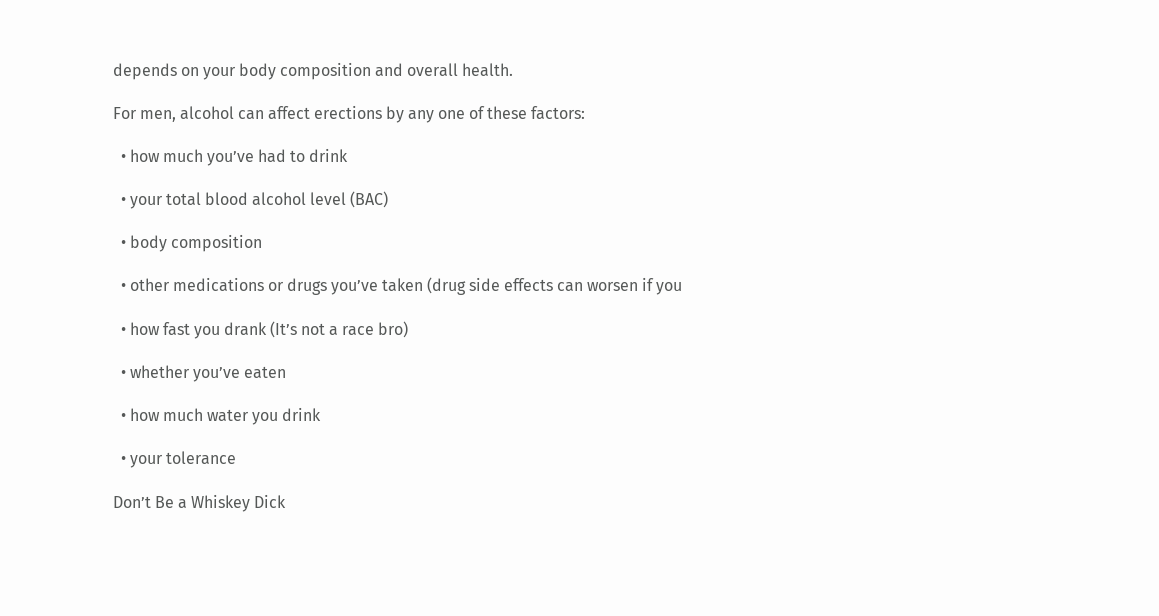depends on your body composition and overall health.

For men, alcohol can affect erections by any one of these factors:

  • how much you’ve had to drink

  • your total blood alcohol level (BAC)

  • body composition

  • other medications or drugs you’ve taken (drug side effects can worsen if you

  • how fast you drank (It’s not a race bro)

  • whether you’ve eaten

  • how much water you drink

  • your tolerance

Don’t Be a Whiskey Dick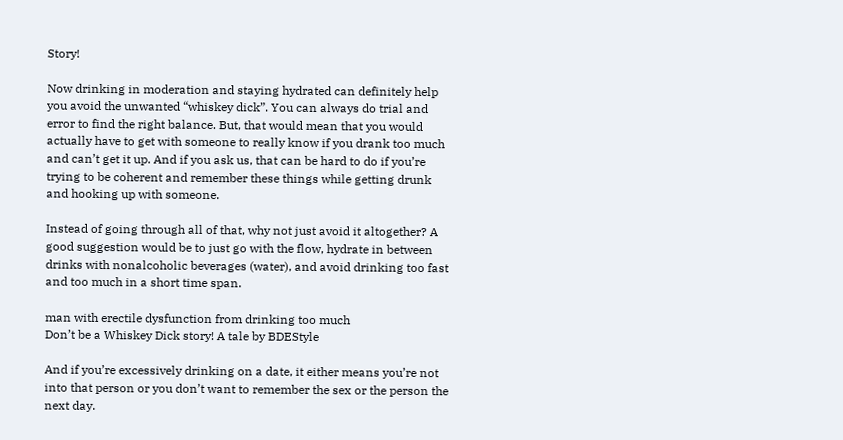Story!

Now drinking in moderation and staying hydrated can definitely help you avoid the unwanted “whiskey dick”. You can always do trial and error to find the right balance. But, that would mean that you would actually have to get with someone to really know if you drank too much and can’t get it up. And if you ask us, that can be hard to do if you’re trying to be coherent and remember these things while getting drunk and hooking up with someone.

Instead of going through all of that, why not just avoid it altogether? A good suggestion would be to just go with the flow, hydrate in between drinks with nonalcoholic beverages (water), and avoid drinking too fast and too much in a short time span.

man with erectile dysfunction from drinking too much
Don’t be a Whiskey Dick story! A tale by BDEStyle

And if you’re excessively drinking on a date, it either means you’re not into that person or you don’t want to remember the sex or the person the next day.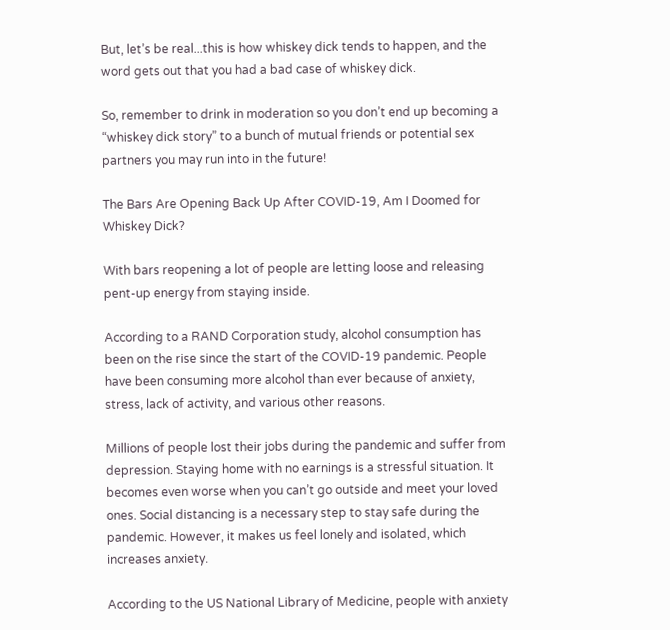But, let’s be real...this is how whiskey dick tends to happen, and the word gets out that you had a bad case of whiskey dick.

So, remember to drink in moderation so you don’t end up becoming a “whiskey dick story” to a bunch of mutual friends or potential sex partners you may run into in the future!

The Bars Are Opening Back Up After COVID-19, Am I Doomed for Whiskey Dick?

With bars reopening a lot of people are letting loose and releasing pent-up energy from staying inside.

According to a RAND Corporation study, alcohol consumption has been on the rise since the start of the COVID-19 pandemic. People have been consuming more alcohol than ever because of anxiety, stress, lack of activity, and various other reasons.

Millions of people lost their jobs during the pandemic and suffer from depression. Staying home with no earnings is a stressful situation. It becomes even worse when you can’t go outside and meet your loved ones. Social distancing is a necessary step to stay safe during the pandemic. However, it makes us feel lonely and isolated, which increases anxiety.

According to the US National Library of Medicine, people with anxiety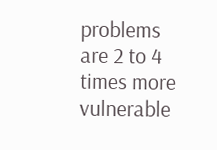problems are 2 to 4 times more vulnerable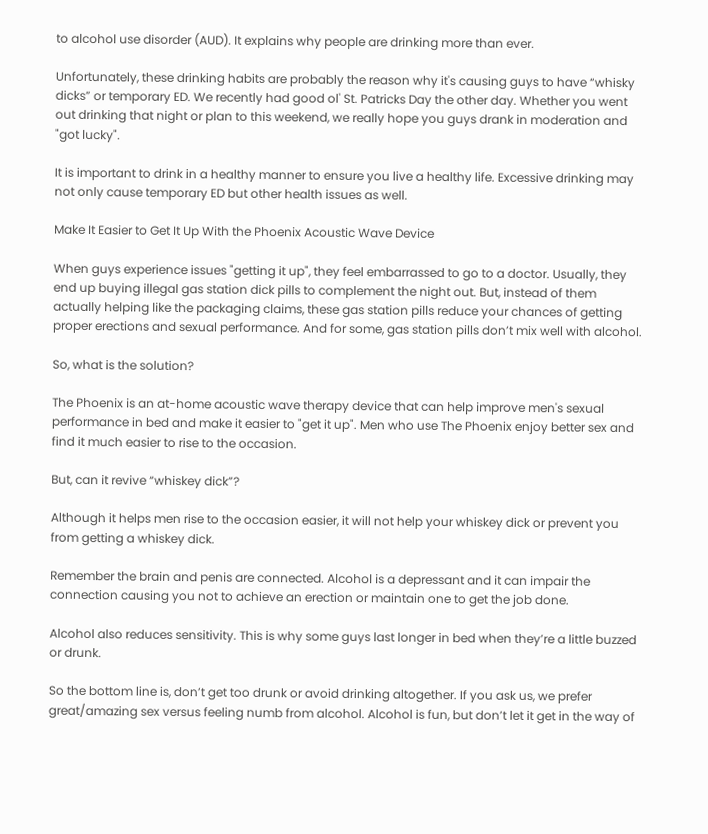to alcohol use disorder (AUD). It explains why people are drinking more than ever.

Unfortunately, these drinking habits are probably the reason why it's causing guys to have “whisky dicks” or temporary ED. We recently had good ol' St. Patricks Day the other day. Whether you went out drinking that night or plan to this weekend, we really hope you guys drank in moderation and "got lucky".

It is important to drink in a healthy manner to ensure you live a healthy life. Excessive drinking may not only cause temporary ED but other health issues as well.

Make It Easier to Get It Up With the Phoenix Acoustic Wave Device

When guys experience issues "getting it up", they feel embarrassed to go to a doctor. Usually, they end up buying illegal gas station dick pills to complement the night out. But, instead of them actually helping like the packaging claims, these gas station pills reduce your chances of getting proper erections and sexual performance. And for some, gas station pills don’t mix well with alcohol.

So, what is the solution?

The Phoenix is an at-home acoustic wave therapy device that can help improve men's sexual performance in bed and make it easier to "get it up". Men who use The Phoenix enjoy better sex and find it much easier to rise to the occasion.

But, can it revive “whiskey dick”?

Although it helps men rise to the occasion easier, it will not help your whiskey dick or prevent you from getting a whiskey dick.

Remember the brain and penis are connected. Alcohol is a depressant and it can impair the connection causing you not to achieve an erection or maintain one to get the job done.

Alcohol also reduces sensitivity. This is why some guys last longer in bed when they’re a little buzzed or drunk.

So the bottom line is, don’t get too drunk or avoid drinking altogether. If you ask us, we prefer great/amazing sex versus feeling numb from alcohol. Alcohol is fun, but don’t let it get in the way of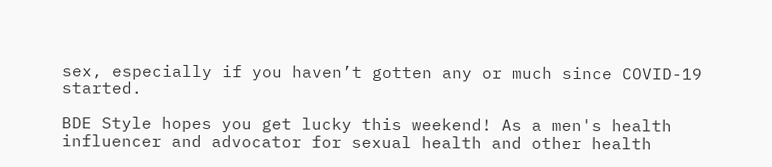sex, especially if you haven’t gotten any or much since COVID-19 started.

BDE Style hopes you get lucky this weekend! As a men's health influencer and advocator for sexual health and other health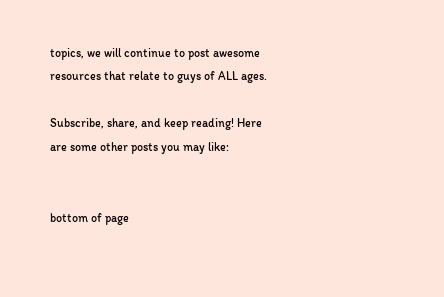topics, we will continue to post awesome resources that relate to guys of ALL ages.

Subscribe, share, and keep reading! Here are some other posts you may like:


bottom of page